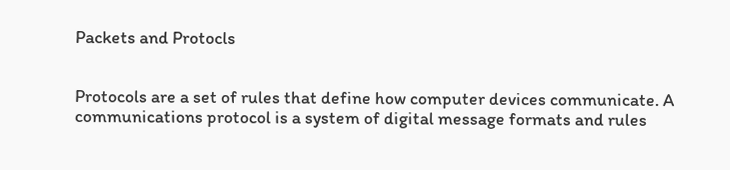Packets and Protocls


Protocols are a set of rules that define how computer devices communicate. A communications protocol is a system of digital message formats and rules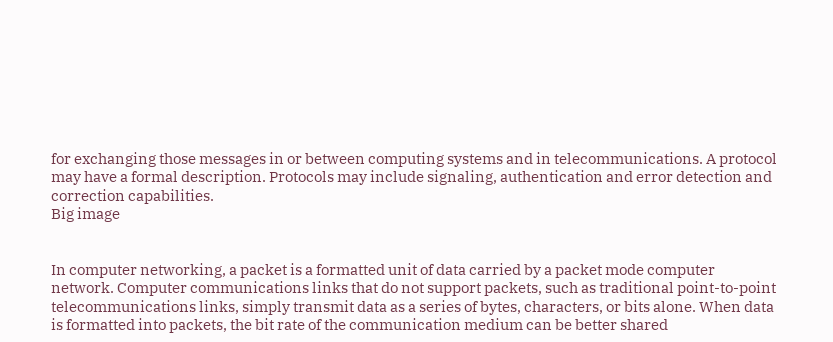for exchanging those messages in or between computing systems and in telecommunications. A protocol may have a formal description. Protocols may include signaling, authentication and error detection and correction capabilities.
Big image


In computer networking, a packet is a formatted unit of data carried by a packet mode computer network. Computer communications links that do not support packets, such as traditional point-to-point telecommunications links, simply transmit data as a series of bytes, characters, or bits alone. When data is formatted into packets, the bit rate of the communication medium can be better shared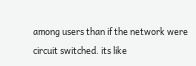among users than if the network were circuit switched. its like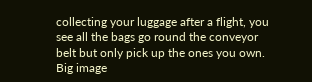collecting your luggage after a flight, you see all the bags go round the conveyor belt but only pick up the ones you own.
Big image